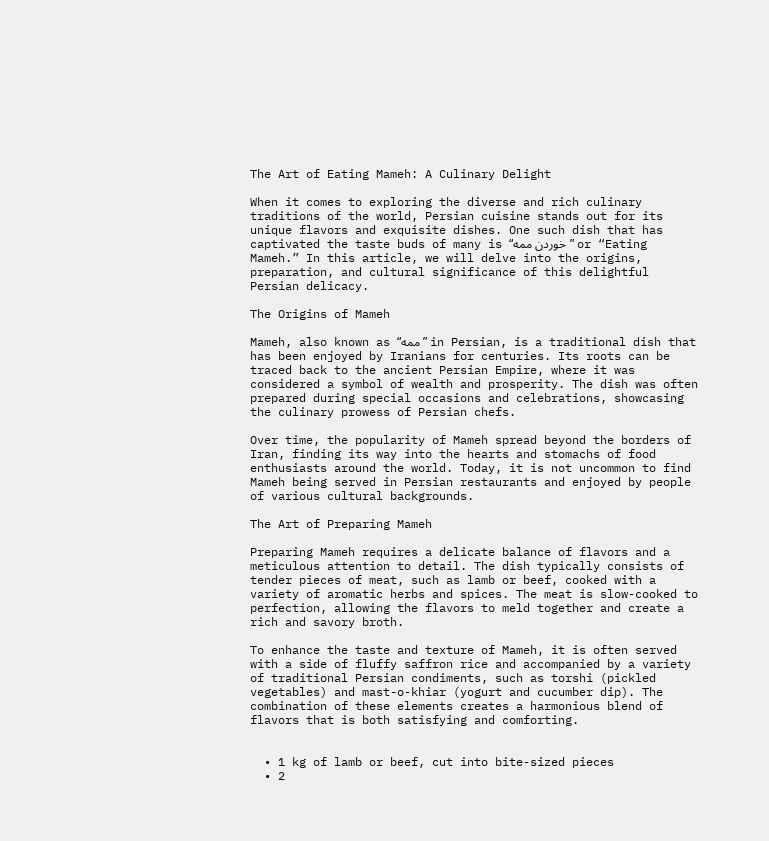The Art of Eating Mameh: A Culinary Delight

When it comes to exploring the diverse and rich culinary traditions of the world, Persian cuisine stands out for its unique flavors and exquisite dishes. One such dish that has captivated the taste buds of many is “خوردن ممه” or “Eating Mameh.” In this article, we will delve into the origins, preparation, and cultural significance of this delightful Persian delicacy.

The Origins of Mameh

Mameh, also known as “ممه” in Persian, is a traditional dish that has been enjoyed by Iranians for centuries. Its roots can be traced back to the ancient Persian Empire, where it was considered a symbol of wealth and prosperity. The dish was often prepared during special occasions and celebrations, showcasing the culinary prowess of Persian chefs.

Over time, the popularity of Mameh spread beyond the borders of Iran, finding its way into the hearts and stomachs of food enthusiasts around the world. Today, it is not uncommon to find Mameh being served in Persian restaurants and enjoyed by people of various cultural backgrounds.

The Art of Preparing Mameh

Preparing Mameh requires a delicate balance of flavors and a meticulous attention to detail. The dish typically consists of tender pieces of meat, such as lamb or beef, cooked with a variety of aromatic herbs and spices. The meat is slow-cooked to perfection, allowing the flavors to meld together and create a rich and savory broth.

To enhance the taste and texture of Mameh, it is often served with a side of fluffy saffron rice and accompanied by a variety of traditional Persian condiments, such as torshi (pickled vegetables) and mast-o-khiar (yogurt and cucumber dip). The combination of these elements creates a harmonious blend of flavors that is both satisfying and comforting.


  • 1 kg of lamb or beef, cut into bite-sized pieces
  • 2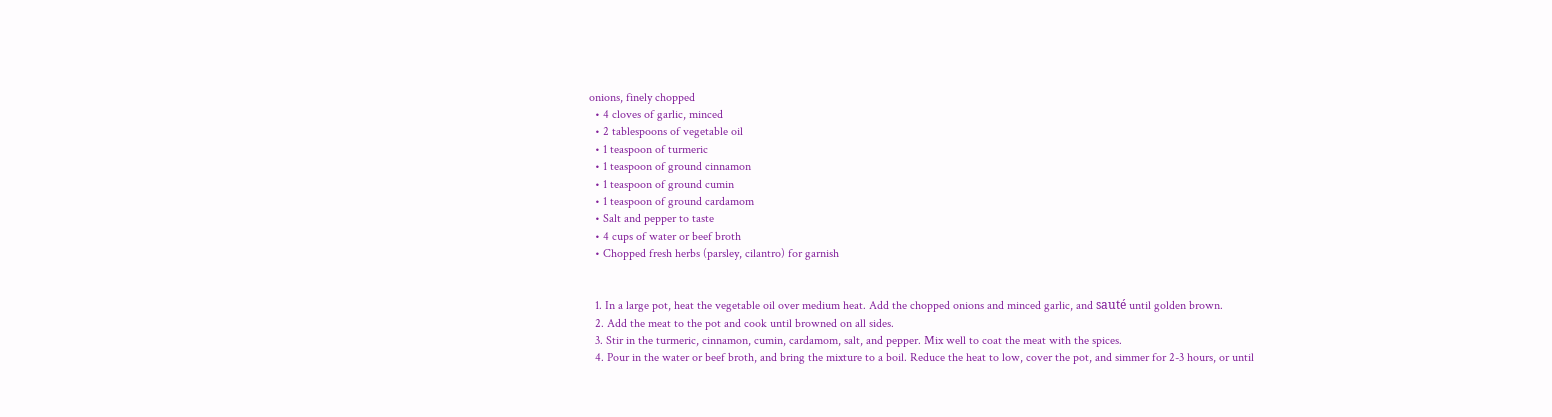onions, finely chopped
  • 4 cloves of garlic, minced
  • 2 tablespoons of vegetable oil
  • 1 teaspoon of turmeric
  • 1 teaspoon of ground cinnamon
  • 1 teaspoon of ground cumin
  • 1 teaspoon of ground cardamom
  • Salt and pepper to taste
  • 4 cups of water or beef broth
  • Chopped fresh herbs (parsley, cilantro) for garnish


  1. In a large pot, heat the vegetable oil over medium heat. Add the chopped onions and minced garlic, and sauté until golden brown.
  2. Add the meat to the pot and cook until browned on all sides.
  3. Stir in the turmeric, cinnamon, cumin, cardamom, salt, and pepper. Mix well to coat the meat with the spices.
  4. Pour in the water or beef broth, and bring the mixture to a boil. Reduce the heat to low, cover the pot, and simmer for 2-3 hours, or until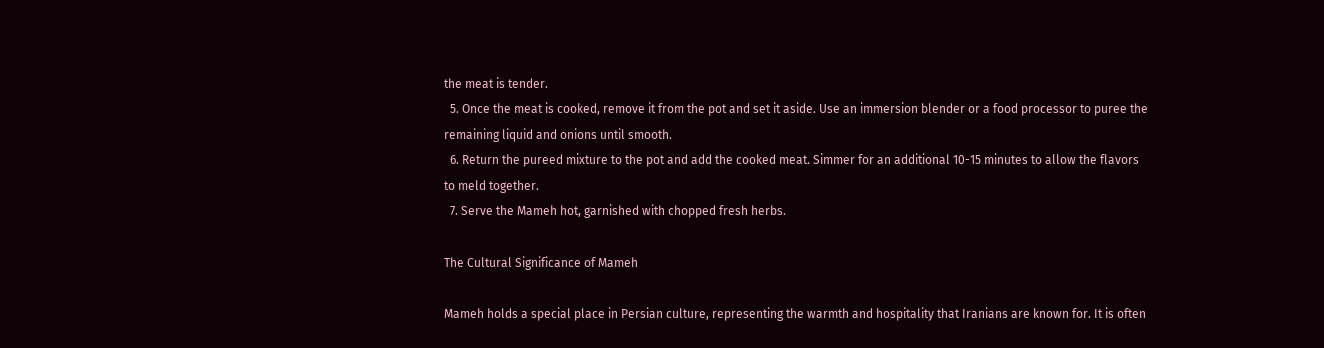the meat is tender.
  5. Once the meat is cooked, remove it from the pot and set it aside. Use an immersion blender or a food processor to puree the remaining liquid and onions until smooth.
  6. Return the pureed mixture to the pot and add the cooked meat. Simmer for an additional 10-15 minutes to allow the flavors to meld together.
  7. Serve the Mameh hot, garnished with chopped fresh herbs.

The Cultural Significance of Mameh

Mameh holds a special place in Persian culture, representing the warmth and hospitality that Iranians are known for. It is often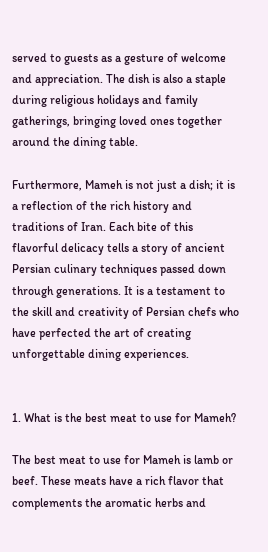served to guests as a gesture of welcome and appreciation. The dish is also a staple during religious holidays and family gatherings, bringing loved ones together around the dining table.

Furthermore, Mameh is not just a dish; it is a reflection of the rich history and traditions of Iran. Each bite of this flavorful delicacy tells a story of ancient Persian culinary techniques passed down through generations. It is a testament to the skill and creativity of Persian chefs who have perfected the art of creating unforgettable dining experiences.


1. What is the best meat to use for Mameh?

The best meat to use for Mameh is lamb or beef. These meats have a rich flavor that complements the aromatic herbs and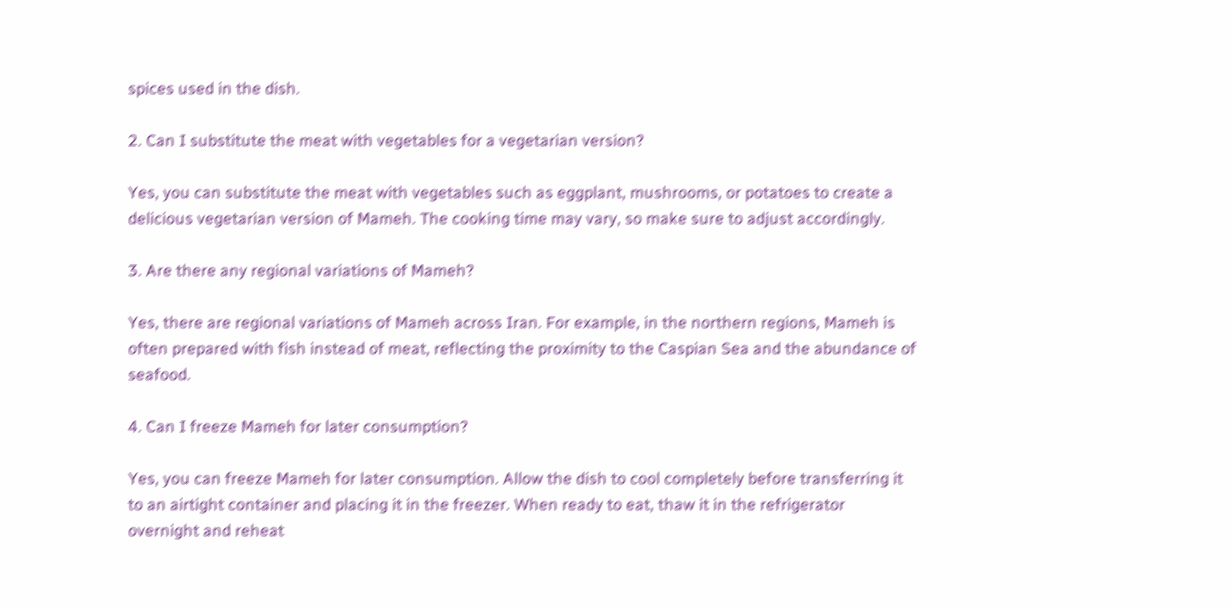spices used in the dish.

2. Can I substitute the meat with vegetables for a vegetarian version?

Yes, you can substitute the meat with vegetables such as eggplant, mushrooms, or potatoes to create a delicious vegetarian version of Mameh. The cooking time may vary, so make sure to adjust accordingly.

3. Are there any regional variations of Mameh?

Yes, there are regional variations of Mameh across Iran. For example, in the northern regions, Mameh is often prepared with fish instead of meat, reflecting the proximity to the Caspian Sea and the abundance of seafood.

4. Can I freeze Mameh for later consumption?

Yes, you can freeze Mameh for later consumption. Allow the dish to cool completely before transferring it to an airtight container and placing it in the freezer. When ready to eat, thaw it in the refrigerator overnight and reheat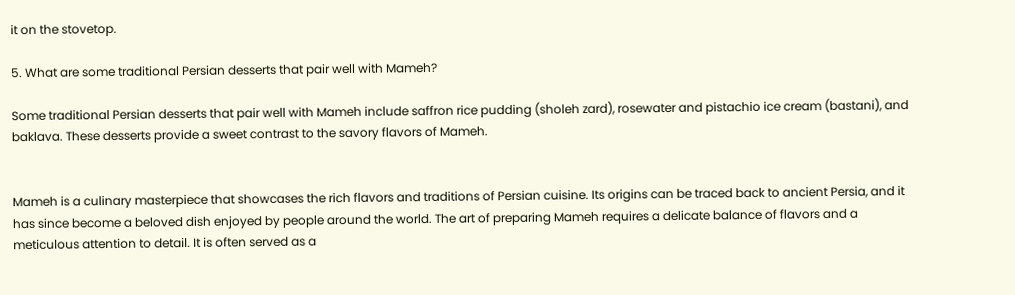it on the stovetop.

5. What are some traditional Persian desserts that pair well with Mameh?

Some traditional Persian desserts that pair well with Mameh include saffron rice pudding (sholeh zard), rosewater and pistachio ice cream (bastani), and baklava. These desserts provide a sweet contrast to the savory flavors of Mameh.


Mameh is a culinary masterpiece that showcases the rich flavors and traditions of Persian cuisine. Its origins can be traced back to ancient Persia, and it has since become a beloved dish enjoyed by people around the world. The art of preparing Mameh requires a delicate balance of flavors and a meticulous attention to detail. It is often served as a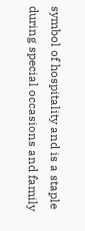symbol of hospitality and is a staple during special occasions and family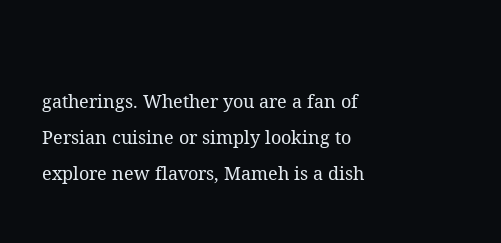gatherings. Whether you are a fan of Persian cuisine or simply looking to explore new flavors, Mameh is a dish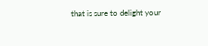that is sure to delight your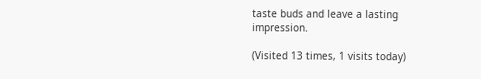taste buds and leave a lasting impression.

(Visited 13 times, 1 visits today)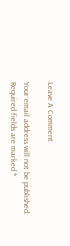Leave A Comment

Your email address will not be published. Required fields are marked *